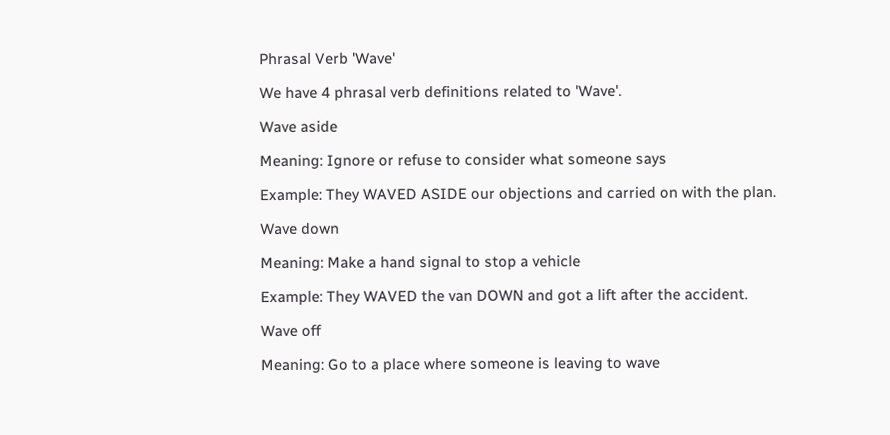Phrasal Verb 'Wave'

We have 4 phrasal verb definitions related to 'Wave'.

Wave aside

Meaning: Ignore or refuse to consider what someone says

Example: They WAVED ASIDE our objections and carried on with the plan.

Wave down

Meaning: Make a hand signal to stop a vehicle

Example: They WAVED the van DOWN and got a lift after the accident.

Wave off

Meaning: Go to a place where someone is leaving to wave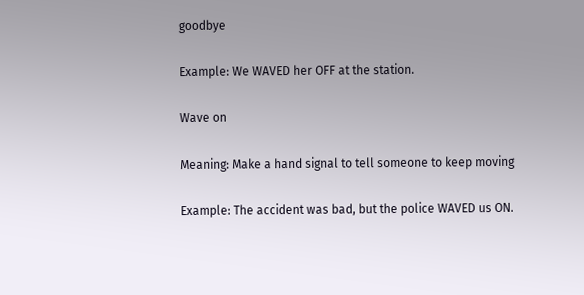goodbye

Example: We WAVED her OFF at the station.

Wave on

Meaning: Make a hand signal to tell someone to keep moving

Example: The accident was bad, but the police WAVED us ON.